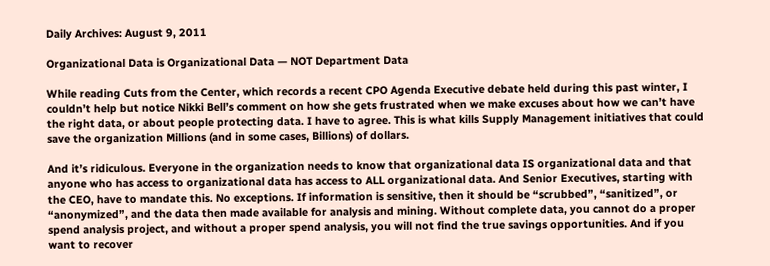Daily Archives: August 9, 2011

Organizational Data is Organizational Data — NOT Department Data

While reading Cuts from the Center, which records a recent CPO Agenda Executive debate held during this past winter, I couldn’t help but notice Nikki Bell’s comment on how she gets frustrated when we make excuses about how we can’t have the right data, or about people protecting data. I have to agree. This is what kills Supply Management initiatives that could save the organization Millions (and in some cases, Billions) of dollars.

And it’s ridiculous. Everyone in the organization needs to know that organizational data IS organizational data and that anyone who has access to organizational data has access to ALL organizational data. And Senior Executives, starting with the CEO, have to mandate this. No exceptions. If information is sensitive, then it should be “scrubbed”, “sanitized”, or “anonymized”, and the data then made available for analysis and mining. Without complete data, you cannot do a proper spend analysis project, and without a proper spend analysis, you will not find the true savings opportunities. And if you want to recover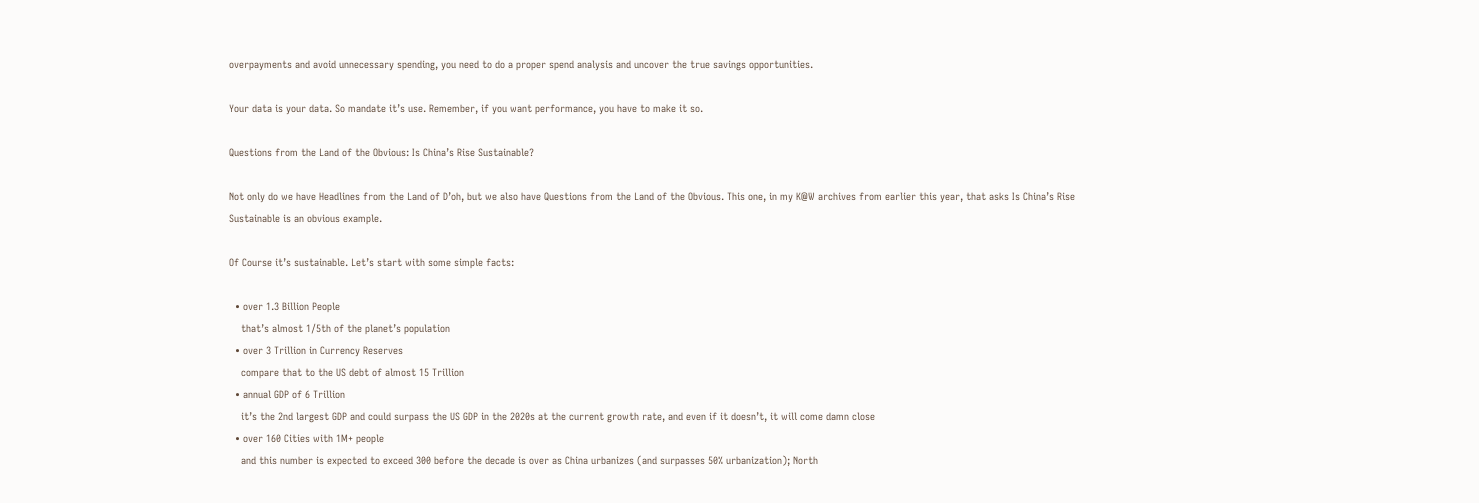overpayments and avoid unnecessary spending, you need to do a proper spend analysis and uncover the true savings opportunities.

Your data is your data. So mandate it’s use. Remember, if you want performance, you have to make it so.

Questions from the Land of the Obvious: Is China’s Rise Sustainable?

Not only do we have Headlines from the Land of D’oh, but we also have Questions from the Land of the Obvious. This one, in my K@W archives from earlier this year, that asks Is China’s Rise Sustainable is an obvious example.

Of Course it’s sustainable. Let’s start with some simple facts:

  • over 1.3 Billion People
    that’s almost 1/5th of the planet’s population
  • over 3 Trillion in Currency Reserves
    compare that to the US debt of almost 15 Trillion
  • annual GDP of 6 Trillion
    it’s the 2nd largest GDP and could surpass the US GDP in the 2020s at the current growth rate, and even if it doesn’t, it will come damn close
  • over 160 Cities with 1M+ people
    and this number is expected to exceed 300 before the decade is over as China urbanizes (and surpasses 50% urbanization); North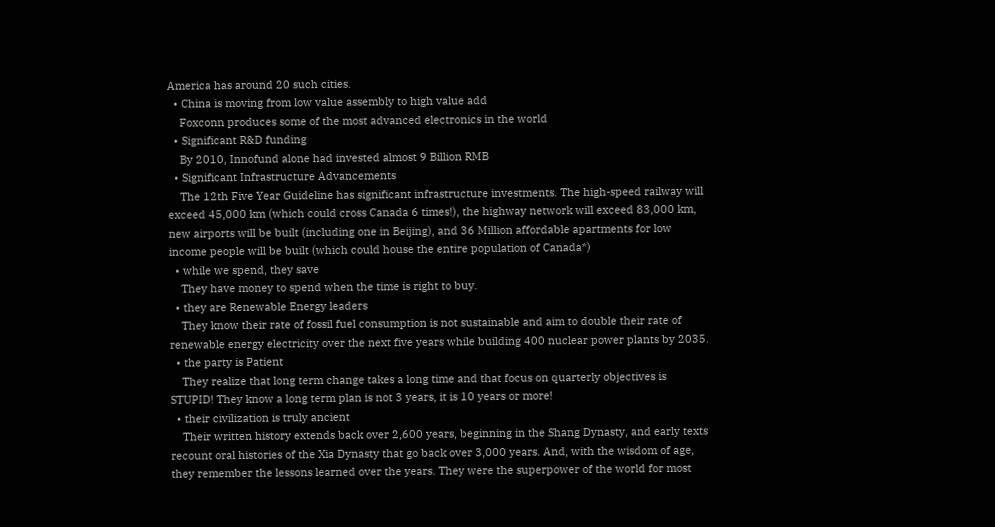America has around 20 such cities.
  • China is moving from low value assembly to high value add
    Foxconn produces some of the most advanced electronics in the world
  • Significant R&D funding
    By 2010, Innofund alone had invested almost 9 Billion RMB
  • Significant Infrastructure Advancements
    The 12th Five Year Guideline has significant infrastructure investments. The high-speed railway will exceed 45,000 km (which could cross Canada 6 times!), the highway network will exceed 83,000 km, new airports will be built (including one in Beijing), and 36 Million affordable apartments for low income people will be built (which could house the entire population of Canada*)
  • while we spend, they save
    They have money to spend when the time is right to buy.
  • they are Renewable Energy leaders
    They know their rate of fossil fuel consumption is not sustainable and aim to double their rate of renewable energy electricity over the next five years while building 400 nuclear power plants by 2035.
  • the party is Patient
    They realize that long term change takes a long time and that focus on quarterly objectives is STUPID! They know a long term plan is not 3 years, it is 10 years or more!
  • their civilization is truly ancient
    Their written history extends back over 2,600 years, beginning in the Shang Dynasty, and early texts recount oral histories of the Xia Dynasty that go back over 3,000 years. And, with the wisdom of age, they remember the lessons learned over the years. They were the superpower of the world for most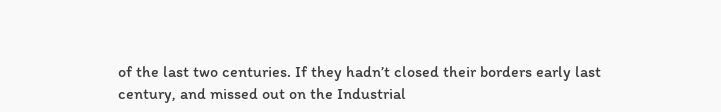of the last two centuries. If they hadn’t closed their borders early last century, and missed out on the Industrial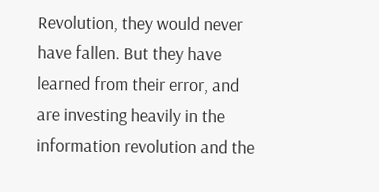Revolution, they would never have fallen. But they have learned from their error, and are investing heavily in the information revolution and the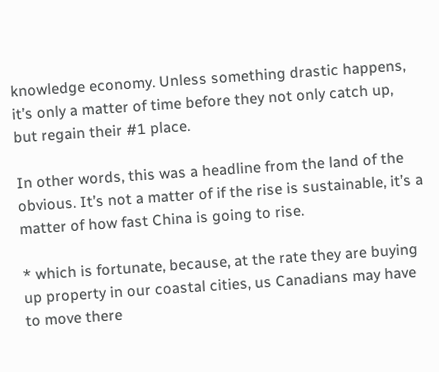knowledge economy. Unless something drastic happens, it’s only a matter of time before they not only catch up, but regain their #1 place.

In other words, this was a headline from the land of the obvious. It’s not a matter of if the rise is sustainable, it’s a matter of how fast China is going to rise.

* which is fortunate, because, at the rate they are buying up property in our coastal cities, us Canadians may have to move there